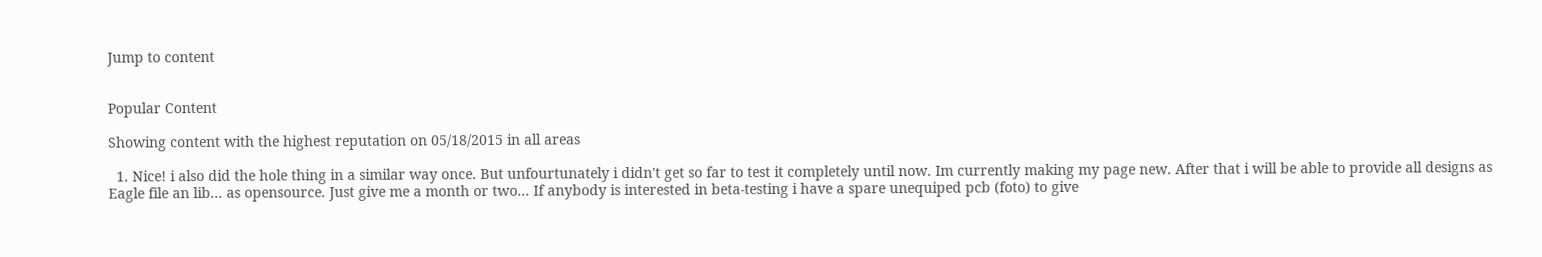Jump to content


Popular Content

Showing content with the highest reputation on 05/18/2015 in all areas

  1. Nice! i also did the hole thing in a similar way once. But unfourtunately i didn't get so far to test it completely until now. Im currently making my page new. After that i will be able to provide all designs as Eagle file an lib... as opensource. Just give me a month or two... If anybody is interested in beta-testing i have a spare unequiped pcb (foto) to give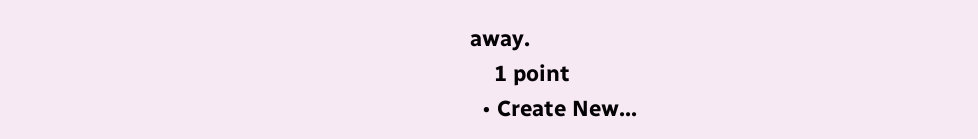away.
    1 point
  • Create New...